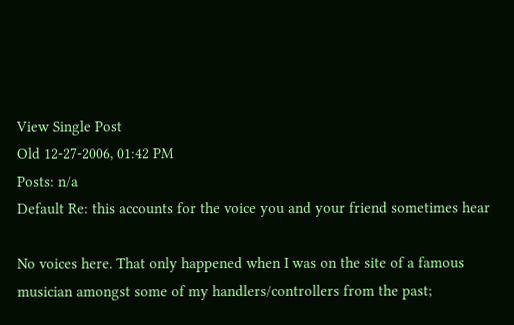View Single Post
Old 12-27-2006, 01:42 PM
Posts: n/a
Default Re: this accounts for the voice you and your friend sometimes hear

No voices here. That only happened when I was on the site of a famous musician amongst some of my handlers/controllers from the past;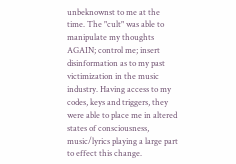unbeknownst to me at the time. The "cult" was able to manipulate my thoughts AGAIN; control me; insert disinformation as to my past victimization in the music industry. Having access to my codes, keys and triggers, they were able to place me in altered states of consciousness, music/lyrics playing a large part to effect this change.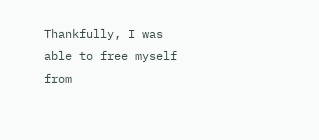Thankfully, I was able to free myself from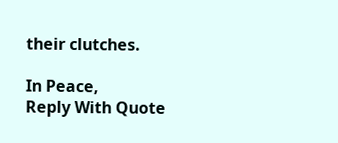their clutches.

In Peace,
Reply With Quote